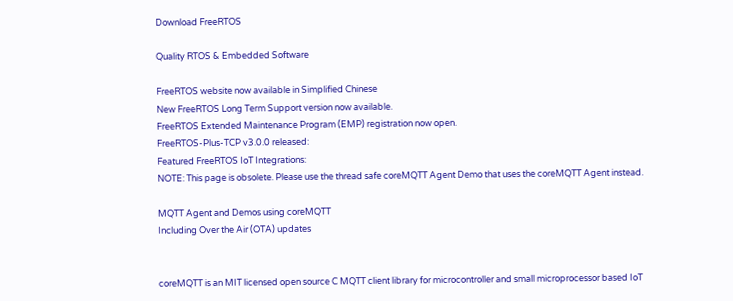Download FreeRTOS

Quality RTOS & Embedded Software

FreeRTOS website now available in Simplified Chinese
New FreeRTOS Long Term Support version now available.
FreeRTOS Extended Maintenance Program (EMP) registration now open.
FreeRTOS-Plus-TCP v3.0.0 released:
Featured FreeRTOS IoT Integrations:
NOTE: This page is obsolete. Please use the thread safe coreMQTT Agent Demo that uses the coreMQTT Agent instead.

MQTT Agent and Demos using coreMQTT
Including Over the Air (OTA) updates


coreMQTT is an MIT licensed open source C MQTT client library for microcontroller and small microprocessor based IoT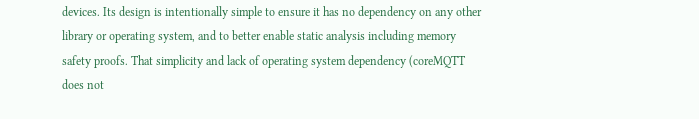devices. Its design is intentionally simple to ensure it has no dependency on any other library or operating system, and to better enable static analysis including memory safety proofs. That simplicity and lack of operating system dependency (coreMQTT does not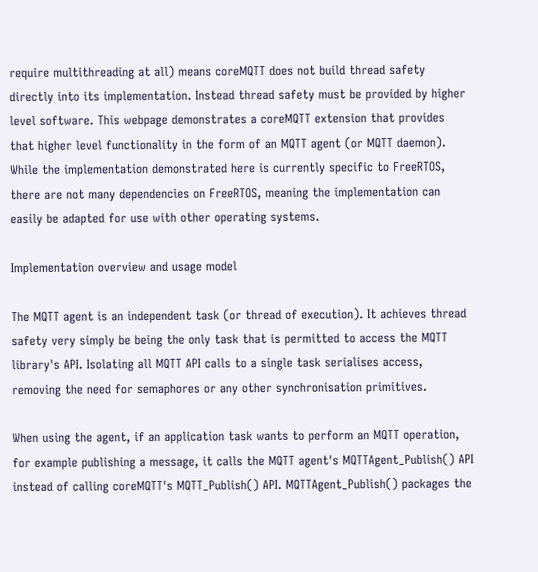require multithreading at all) means coreMQTT does not build thread safety directly into its implementation. Instead thread safety must be provided by higher level software. This webpage demonstrates a coreMQTT extension that provides that higher level functionality in the form of an MQTT agent (or MQTT daemon). While the implementation demonstrated here is currently specific to FreeRTOS, there are not many dependencies on FreeRTOS, meaning the implementation can easily be adapted for use with other operating systems.

Implementation overview and usage model

The MQTT agent is an independent task (or thread of execution). It achieves thread safety very simply be being the only task that is permitted to access the MQTT library's API. Isolating all MQTT API calls to a single task serialises access, removing the need for semaphores or any other synchronisation primitives.

When using the agent, if an application task wants to perform an MQTT operation, for example publishing a message, it calls the MQTT agent's MQTTAgent_Publish() API instead of calling coreMQTT's MQTT_Publish() API. MQTTAgent_Publish() packages the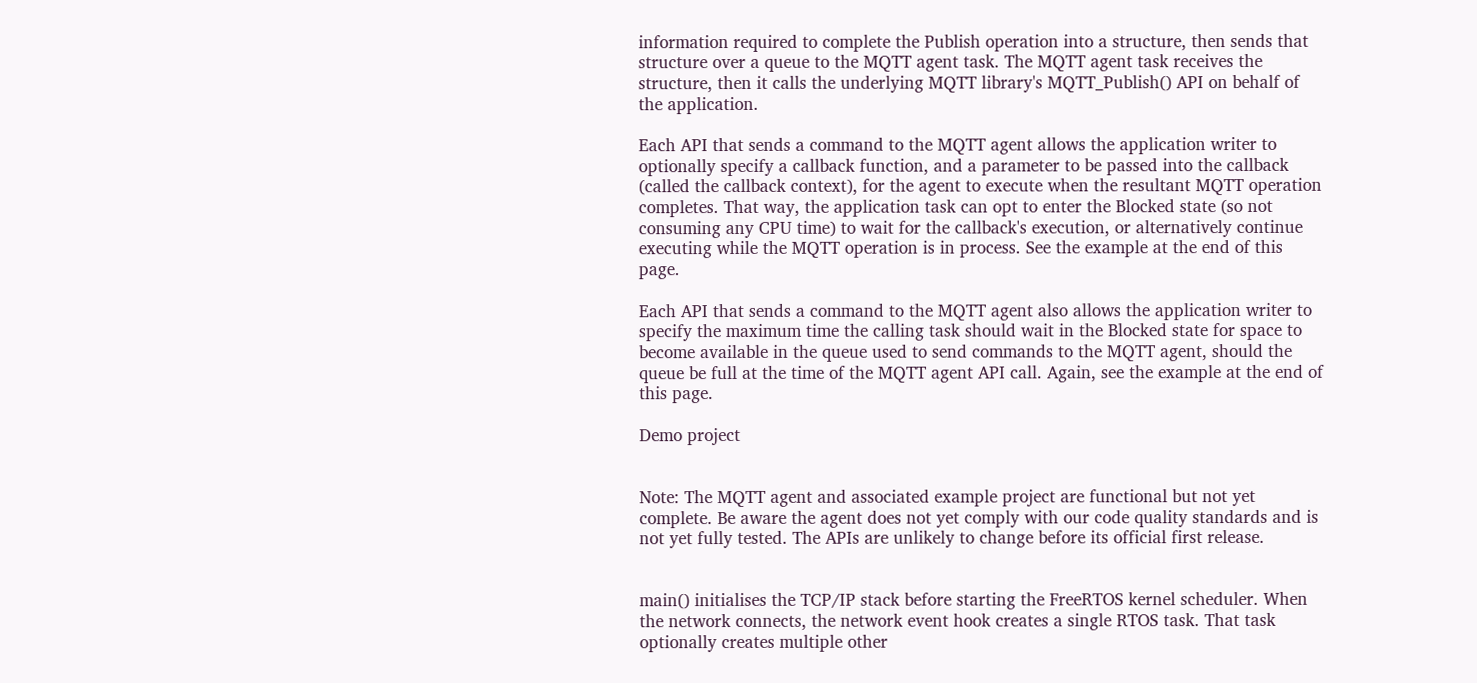information required to complete the Publish operation into a structure, then sends that structure over a queue to the MQTT agent task. The MQTT agent task receives the structure, then it calls the underlying MQTT library's MQTT_Publish() API on behalf of the application.

Each API that sends a command to the MQTT agent allows the application writer to optionally specify a callback function, and a parameter to be passed into the callback (called the callback context), for the agent to execute when the resultant MQTT operation completes. That way, the application task can opt to enter the Blocked state (so not consuming any CPU time) to wait for the callback's execution, or alternatively continue executing while the MQTT operation is in process. See the example at the end of this page.

Each API that sends a command to the MQTT agent also allows the application writer to specify the maximum time the calling task should wait in the Blocked state for space to become available in the queue used to send commands to the MQTT agent, should the queue be full at the time of the MQTT agent API call. Again, see the example at the end of this page.

Demo project


Note: The MQTT agent and associated example project are functional but not yet complete. Be aware the agent does not yet comply with our code quality standards and is not yet fully tested. The APIs are unlikely to change before its official first release.


main() initialises the TCP/IP stack before starting the FreeRTOS kernel scheduler. When the network connects, the network event hook creates a single RTOS task. That task optionally creates multiple other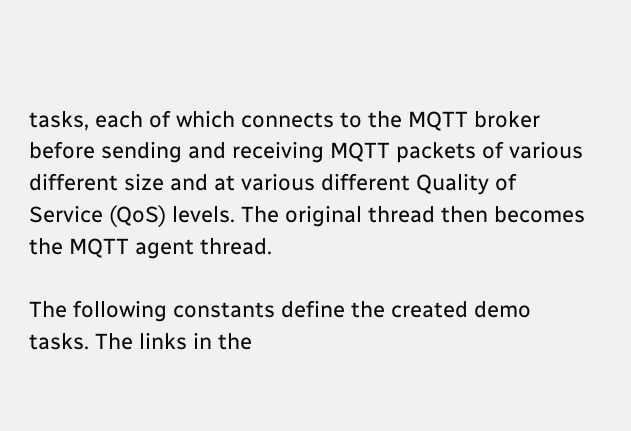tasks, each of which connects to the MQTT broker before sending and receiving MQTT packets of various different size and at various different Quality of Service (QoS) levels. The original thread then becomes the MQTT agent thread.

The following constants define the created demo tasks. The links in the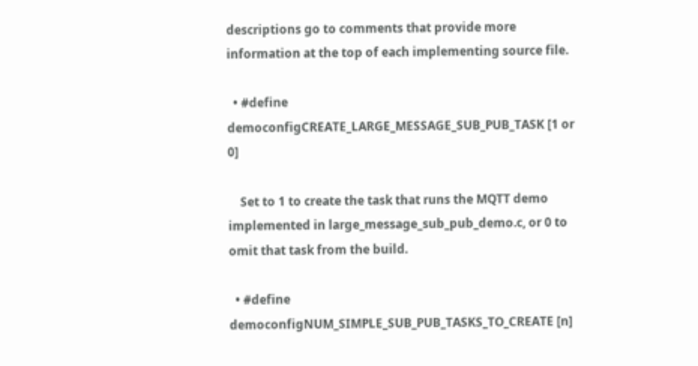descriptions go to comments that provide more information at the top of each implementing source file.

  • #define democonfigCREATE_LARGE_MESSAGE_SUB_PUB_TASK [1 or 0]

    Set to 1 to create the task that runs the MQTT demo implemented in large_message_sub_pub_demo.c, or 0 to omit that task from the build.

  • #define democonfigNUM_SIMPLE_SUB_PUB_TASKS_TO_CREATE [n]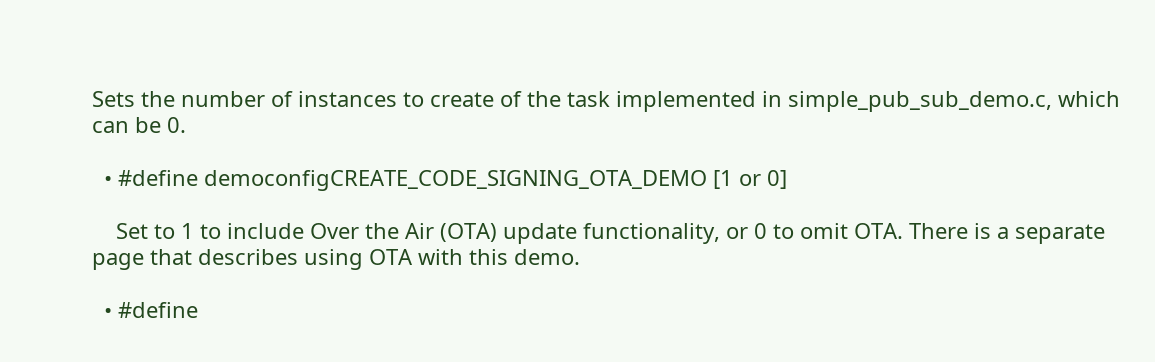Sets the number of instances to create of the task implemented in simple_pub_sub_demo.c, which can be 0.

  • #define democonfigCREATE_CODE_SIGNING_OTA_DEMO [1 or 0]

    Set to 1 to include Over the Air (OTA) update functionality, or 0 to omit OTA. There is a separate page that describes using OTA with this demo.

  • #define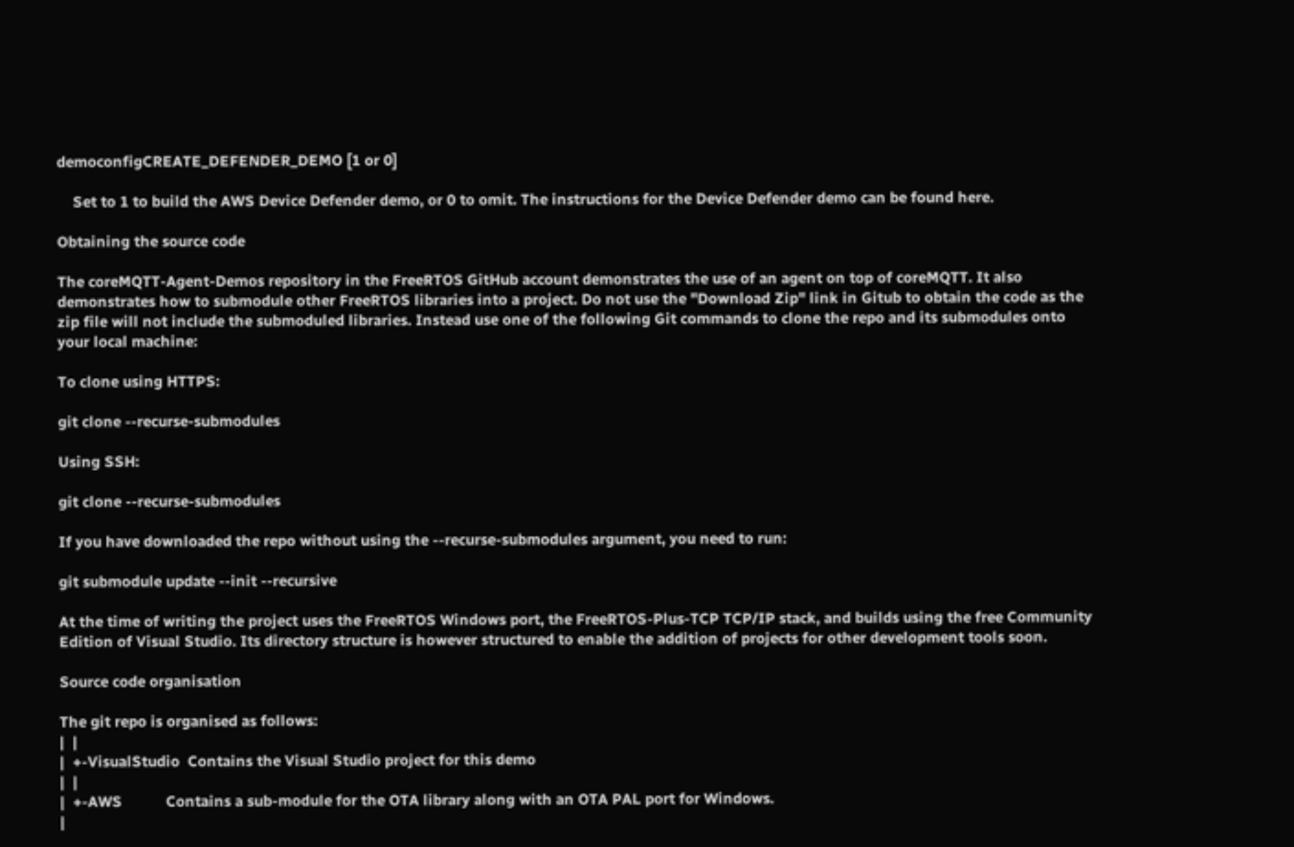democonfigCREATE_DEFENDER_DEMO [1 or 0]

    Set to 1 to build the AWS Device Defender demo, or 0 to omit. The instructions for the Device Defender demo can be found here.

Obtaining the source code

The coreMQTT-Agent-Demos repository in the FreeRTOS GitHub account demonstrates the use of an agent on top of coreMQTT. It also demonstrates how to submodule other FreeRTOS libraries into a project. Do not use the "Download Zip" link in Gitub to obtain the code as the zip file will not include the submoduled libraries. Instead use one of the following Git commands to clone the repo and its submodules onto your local machine:

To clone using HTTPS:

git clone --recurse-submodules

Using SSH:

git clone --recurse-submodules

If you have downloaded the repo without using the --recurse-submodules argument, you need to run:

git submodule update --init --recursive

At the time of writing the project uses the FreeRTOS Windows port, the FreeRTOS-Plus-TCP TCP/IP stack, and builds using the free Community Edition of Visual Studio. Its directory structure is however structured to enable the addition of projects for other development tools soon.

Source code organisation

The git repo is organised as follows:
|  |
|  +-VisualStudio  Contains the Visual Studio project for this demo
|  |
|  +-AWS           Contains a sub-module for the OTA library along with an OTA PAL port for Windows.
|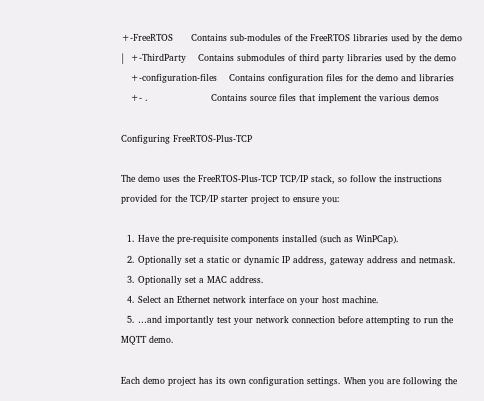+-FreeRTOS      Contains sub-modules of the FreeRTOS libraries used by the demo
|  +-ThirdParty    Contains submodules of third party libraries used by the demo
   +-configuration-files    Contains configuration files for the demo and libraries
   +- .                     Contains source files that implement the various demos

Configuring FreeRTOS-Plus-TCP

The demo uses the FreeRTOS-Plus-TCP TCP/IP stack, so follow the instructions provided for the TCP/IP starter project to ensure you:

  1. Have the pre-requisite components installed (such as WinPCap).
  2. Optionally set a static or dynamic IP address, gateway address and netmask.
  3. Optionally set a MAC address.
  4. Select an Ethernet network interface on your host machine.
  5. …and importantly test your network connection before attempting to run the MQTT demo.

Each demo project has its own configuration settings. When you are following the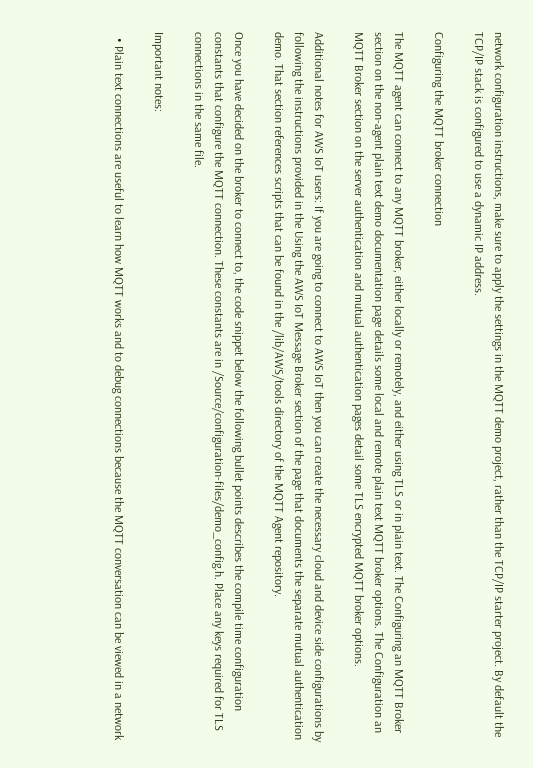network configuration instructions, make sure to apply the settings in the MQTT demo project, rather than the TCP/IP starter project. By default the TCP/IP stack is configured to use a dynamic IP address.

Configuring the MQTT broker connection

The MQTT agent can connect to any MQTT broker, either locally or remotely, and either using TLS or in plain text. The Configuring an MQTT Broker section on the non-agent plain text demo documentation page details some local and remote plain text MQTT broker options. The Configuration an MQTT Broker section on the server authentication and mutual authentication pages detail some TLS encrypted MQTT broker options.

Additional notes for AWS IoT users: If you are going to connect to AWS IoT then you can create the necessary cloud and device side configurations by following the instructions provided in the Using the AWS IoT Message Broker section of the page that documents the separate mutual authentication demo. That section references scripts that can be found in the /lib/AWS/tools directory of the MQTT Agent repository.

Once you have decided on the broker to connect to, the code snippet below the following bullet points describes the compile time configuration constants that configure the MQTT connection. These constants are in /Source/configuration-files/demo_config.h. Place any keys required for TLS connections in the same file.

Important notes:

  • Plain text connections are useful to learn how MQTT works and to debug connections because the MQTT conversation can be viewed in a network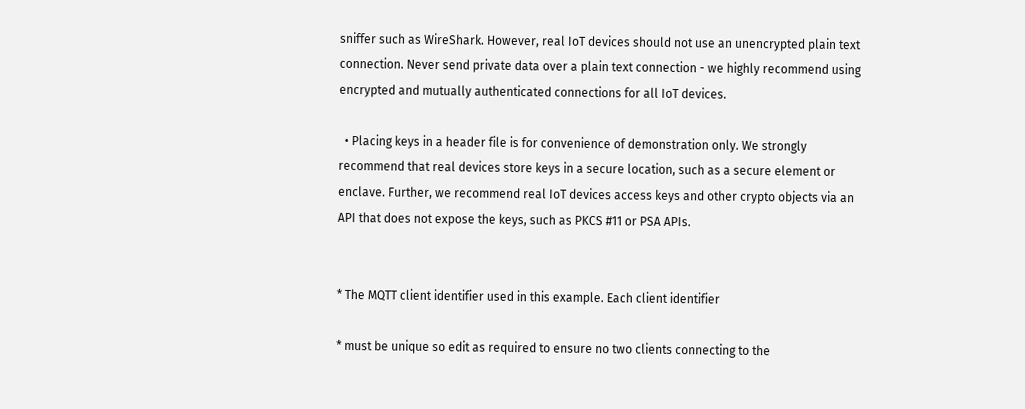sniffer such as WireShark. However, real IoT devices should not use an unencrypted plain text connection. Never send private data over a plain text connection - we highly recommend using encrypted and mutually authenticated connections for all IoT devices.

  • Placing keys in a header file is for convenience of demonstration only. We strongly recommend that real devices store keys in a secure location, such as a secure element or enclave. Further, we recommend real IoT devices access keys and other crypto objects via an API that does not expose the keys, such as PKCS #11 or PSA APIs.


* The MQTT client identifier used in this example. Each client identifier

* must be unique so edit as required to ensure no two clients connecting to the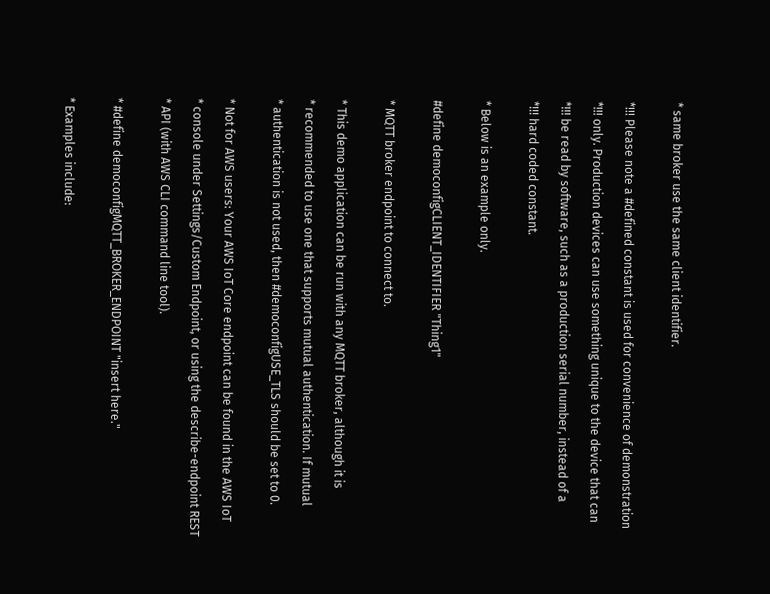* same broker use the same client identifier.


*!!! Please note a #defined constant is used for convenience of demonstration

*!!! only. Production devices can use something unique to the device that can

*!!! be read by software, such as a production serial number, instead of a

*!!! hard coded constant.


* Below is an example only.


#define democonfigCLIENT_IDENTIFIER "Thing1"


* MQTT broker endpoint to connect to.


* This demo application can be run with any MQTT broker, although it is

* recommended to use one that supports mutual authentication. If mutual

* authentication is not used, then #democonfigUSE_TLS should be set to 0.


* Not for AWS users: Your AWS IoT Core endpoint can be found in the AWS IoT

* console under Settings/Custom Endpoint, or using the describe-endpoint REST

* API (with AWS CLI command line tool).


* #define democonfigMQTT_BROKER_ENDPOINT "insert here."


* Examples include: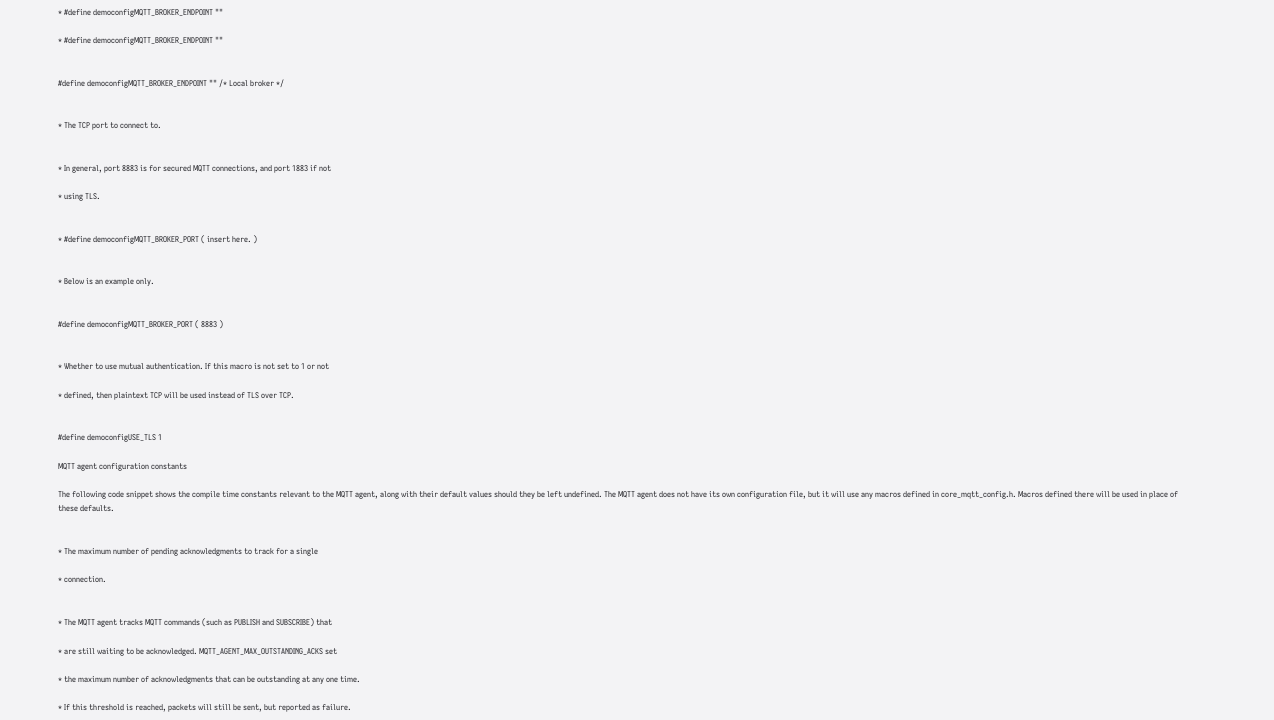* #define democonfigMQTT_BROKER_ENDPOINT ""

* #define democonfigMQTT_BROKER_ENDPOINT ""


#define democonfigMQTT_BROKER_ENDPOINT "" /* Local broker */


* The TCP port to connect to.


* In general, port 8883 is for secured MQTT connections, and port 1883 if not

* using TLS.


* #define democonfigMQTT_BROKER_PORT ( insert here. )


* Below is an example only.


#define democonfigMQTT_BROKER_PORT ( 8883 )


* Whether to use mutual authentication. If this macro is not set to 1 or not

* defined, then plaintext TCP will be used instead of TLS over TCP.


#define democonfigUSE_TLS 1

MQTT agent configuration constants

The following code snippet shows the compile time constants relevant to the MQTT agent, along with their default values should they be left undefined. The MQTT agent does not have its own configuration file, but it will use any macros defined in core_mqtt_config.h. Macros defined there will be used in place of these defaults.


* The maximum number of pending acknowledgments to track for a single

* connection.


* The MQTT agent tracks MQTT commands (such as PUBLISH and SUBSCRIBE) that

* are still waiting to be acknowledged. MQTT_AGENT_MAX_OUTSTANDING_ACKS set

* the maximum number of acknowledgments that can be outstanding at any one time.

* If this threshold is reached, packets will still be sent, but reported as failure.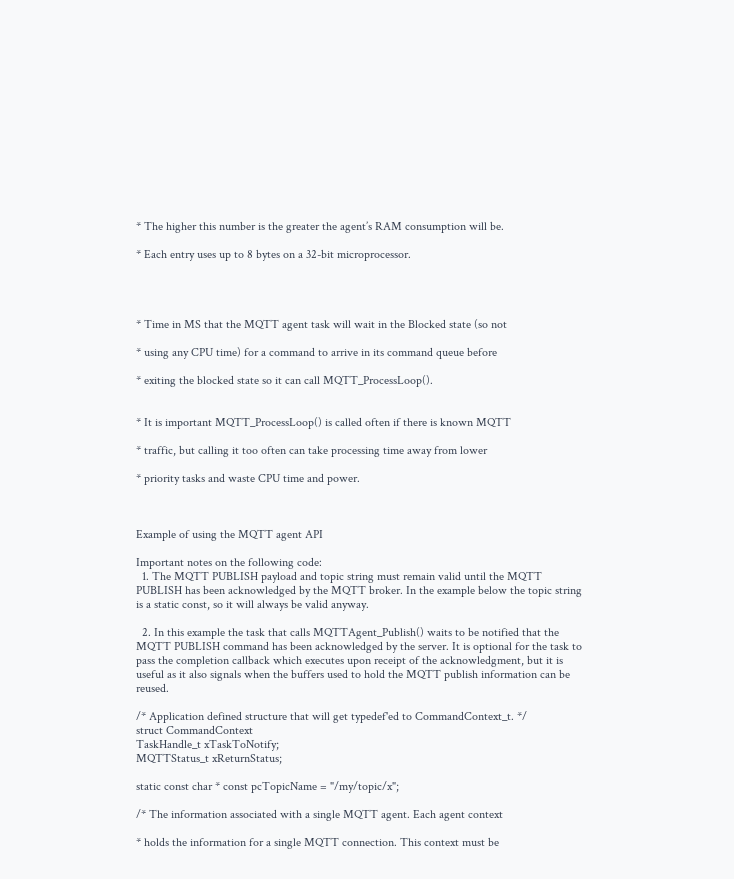* The higher this number is the greater the agent’s RAM consumption will be.

* Each entry uses up to 8 bytes on a 32-bit microprocessor.




* Time in MS that the MQTT agent task will wait in the Blocked state (so not

* using any CPU time) for a command to arrive in its command queue before

* exiting the blocked state so it can call MQTT_ProcessLoop().


* It is important MQTT_ProcessLoop() is called often if there is known MQTT

* traffic, but calling it too often can take processing time away from lower

* priority tasks and waste CPU time and power.



Example of using the MQTT agent API

Important notes on the following code:
  1. The MQTT PUBLISH payload and topic string must remain valid until the MQTT PUBLISH has been acknowledged by the MQTT broker. In the example below the topic string is a static const, so it will always be valid anyway.

  2. In this example the task that calls MQTTAgent_Publish() waits to be notified that the MQTT PUBLISH command has been acknowledged by the server. It is optional for the task to pass the completion callback which executes upon receipt of the acknowledgment, but it is useful as it also signals when the buffers used to hold the MQTT publish information can be reused.

/* Application defined structure that will get typedef'ed to CommandContext_t. */
struct CommandContext
TaskHandle_t xTaskToNotify;
MQTTStatus_t xReturnStatus;

static const char * const pcTopicName = "/my/topic/x";

/* The information associated with a single MQTT agent. Each agent context

* holds the information for a single MQTT connection. This context must be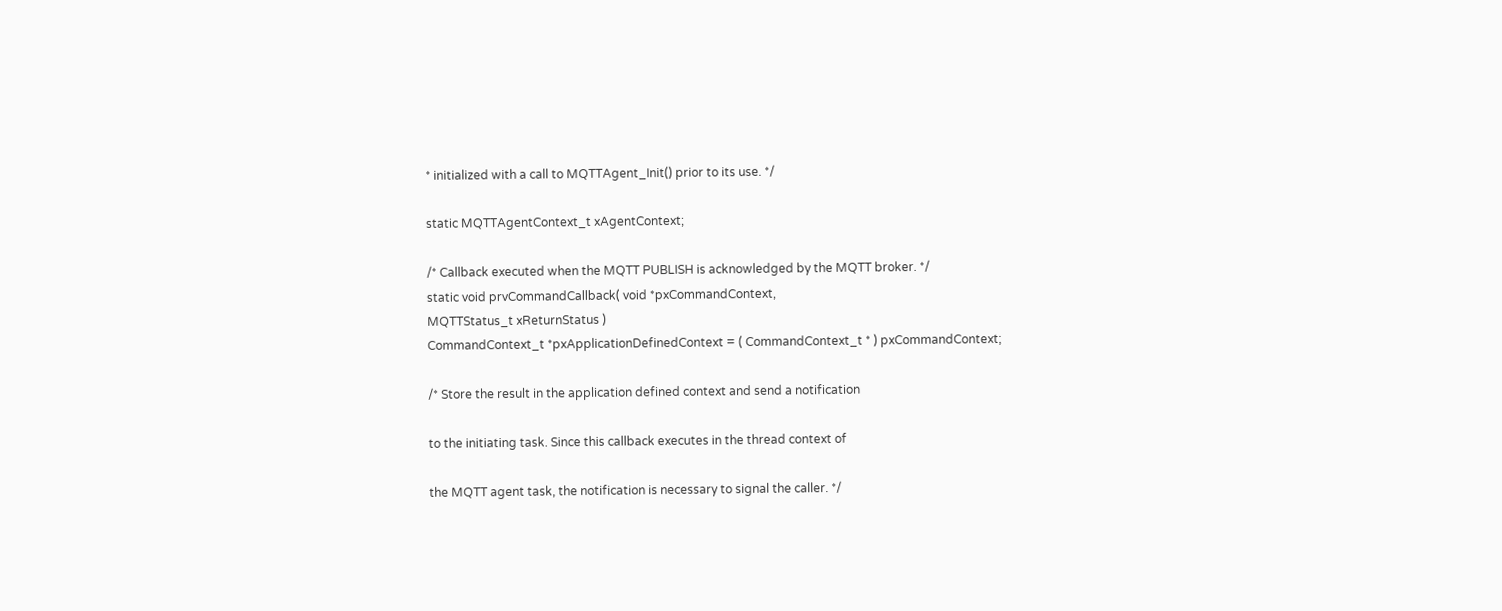* initialized with a call to MQTTAgent_Init() prior to its use. */

static MQTTAgentContext_t xAgentContext;

/* Callback executed when the MQTT PUBLISH is acknowledged by the MQTT broker. */
static void prvCommandCallback( void *pxCommandContext,
MQTTStatus_t xReturnStatus )
CommandContext_t *pxApplicationDefinedContext = ( CommandContext_t * ) pxCommandContext;

/* Store the result in the application defined context and send a notification

to the initiating task. Since this callback executes in the thread context of

the MQTT agent task, the notification is necessary to signal the caller. */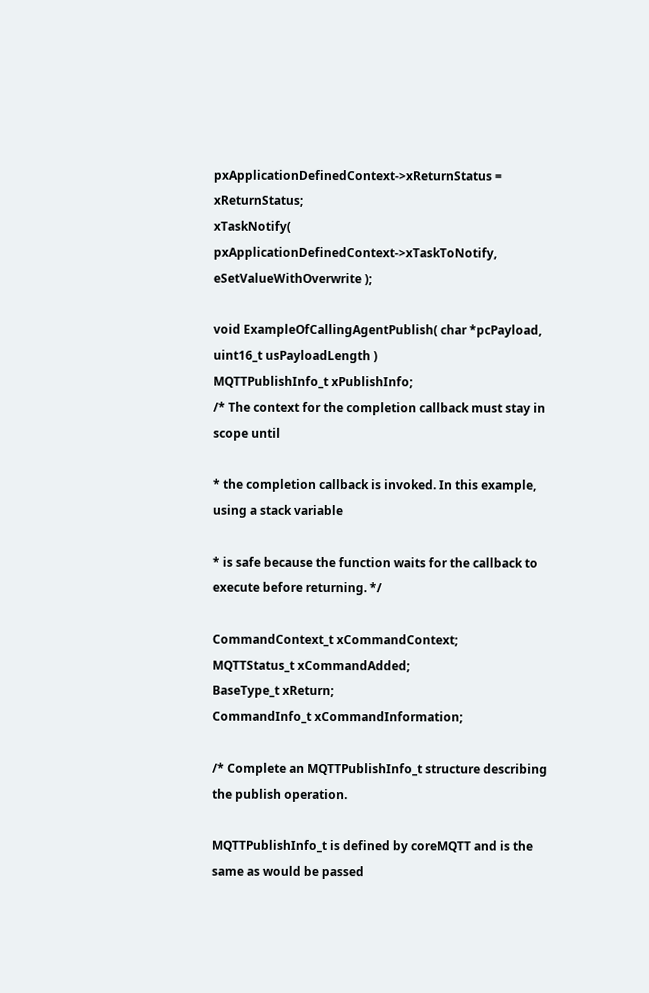pxApplicationDefinedContext->xReturnStatus = xReturnStatus;
xTaskNotify( pxApplicationDefinedContext->xTaskToNotify,
eSetValueWithOverwrite );

void ExampleOfCallingAgentPublish( char *pcPayload, uint16_t usPayloadLength )
MQTTPublishInfo_t xPublishInfo;
/* The context for the completion callback must stay in scope until

* the completion callback is invoked. In this example, using a stack variable

* is safe because the function waits for the callback to execute before returning. */

CommandContext_t xCommandContext;
MQTTStatus_t xCommandAdded;
BaseType_t xReturn;
CommandInfo_t xCommandInformation;

/* Complete an MQTTPublishInfo_t structure describing the publish operation.

MQTTPublishInfo_t is defined by coreMQTT and is the same as would be passed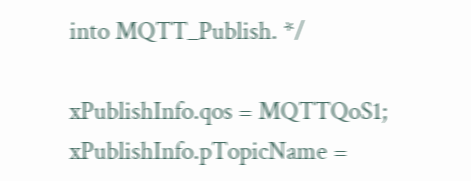into MQTT_Publish. */

xPublishInfo.qos = MQTTQoS1;
xPublishInfo.pTopicName =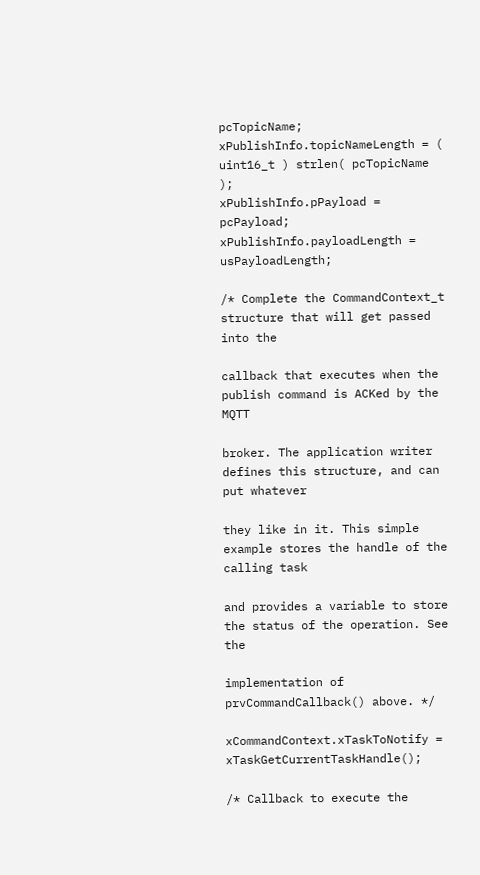pcTopicName;
xPublishInfo.topicNameLength = ( uint16_t ) strlen( pcTopicName );
xPublishInfo.pPayload = pcPayload;
xPublishInfo.payloadLength = usPayloadLength;

/* Complete the CommandContext_t structure that will get passed into the

callback that executes when the publish command is ACKed by the MQTT

broker. The application writer defines this structure, and can put whatever

they like in it. This simple example stores the handle of the calling task

and provides a variable to store the status of the operation. See the

implementation of prvCommandCallback() above. */

xCommandContext.xTaskToNotify = xTaskGetCurrentTaskHandle();

/* Callback to execute the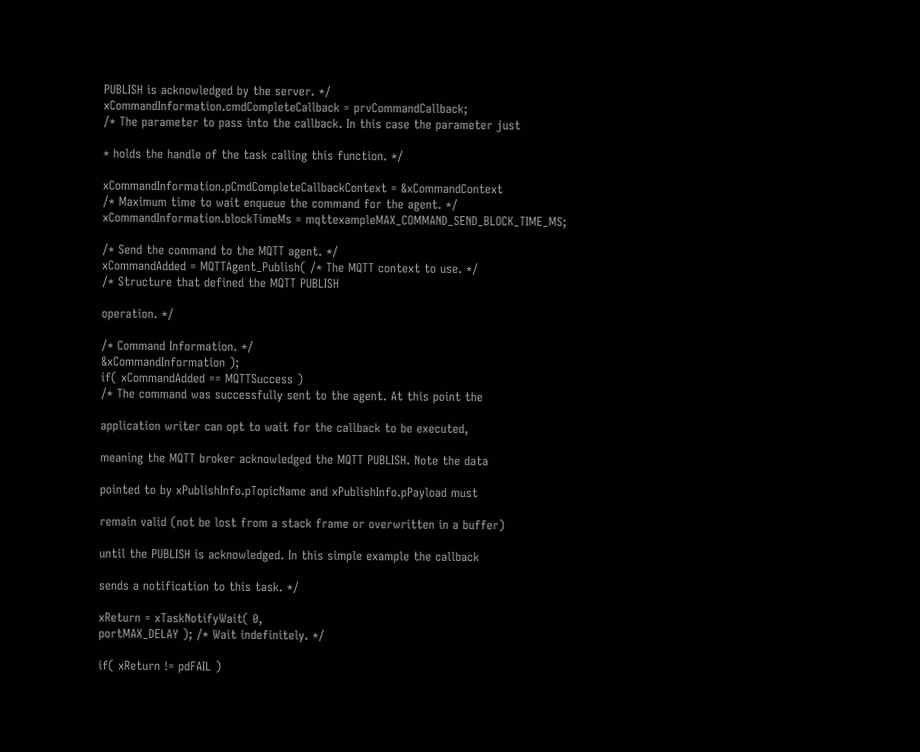PUBLISH is acknowledged by the server. */
xCommandInformation.cmdCompleteCallback = prvCommandCallback;
/* The parameter to pass into the callback. In this case the parameter just

* holds the handle of the task calling this function. */

xCommandInformation.pCmdCompleteCallbackContext = &xCommandContext
/* Maximum time to wait enqueue the command for the agent. */
xCommandInformation.blockTimeMs = mqttexampleMAX_COMMAND_SEND_BLOCK_TIME_MS;

/* Send the command to the MQTT agent. */
xCommandAdded = MQTTAgent_Publish( /* The MQTT context to use. */
/* Structure that defined the MQTT PUBLISH

operation. */

/* Command Information. */
&xCommandInformation );
if( xCommandAdded == MQTTSuccess )
/* The command was successfully sent to the agent. At this point the

application writer can opt to wait for the callback to be executed,

meaning the MQTT broker acknowledged the MQTT PUBLISH. Note the data

pointed to by xPublishInfo.pTopicName and xPublishInfo.pPayload must

remain valid (not be lost from a stack frame or overwritten in a buffer)

until the PUBLISH is acknowledged. In this simple example the callback

sends a notification to this task. */

xReturn = xTaskNotifyWait( 0,
portMAX_DELAY ); /* Wait indefinitely. */

if( xReturn != pdFAIL )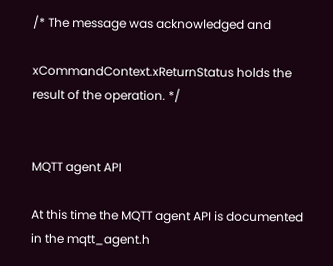/* The message was acknowledged and

xCommandContext.xReturnStatus holds the result of the operation. */


MQTT agent API

At this time the MQTT agent API is documented in the mqtt_agent.h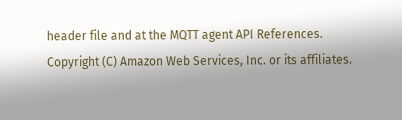header file and at the MQTT agent API References.
Copyright (C) Amazon Web Services, Inc. or its affiliates.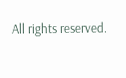All rights reserved.